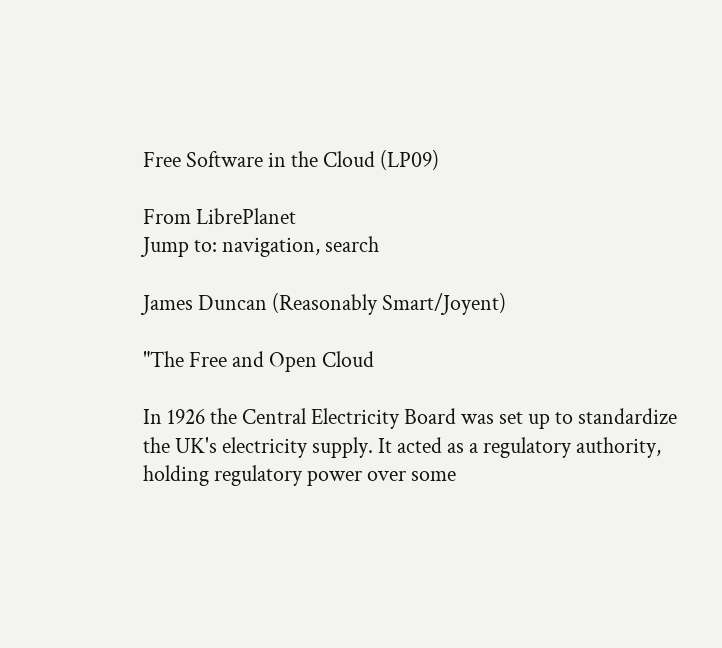Free Software in the Cloud (LP09)

From LibrePlanet
Jump to: navigation, search

James Duncan (Reasonably Smart/Joyent)

"The Free and Open Cloud

In 1926 the Central Electricity Board was set up to standardize the UK's electricity supply. It acted as a regulatory authority, holding regulatory power over some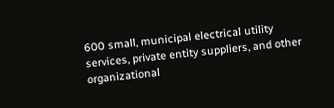600 small, municipal electrical utility services, private entity suppliers, and other organizational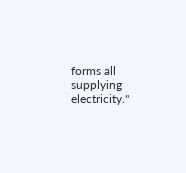forms all supplying electricity."